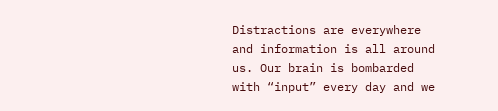Distractions are everywhere and information is all around us. Our brain is bombarded with “input” every day and we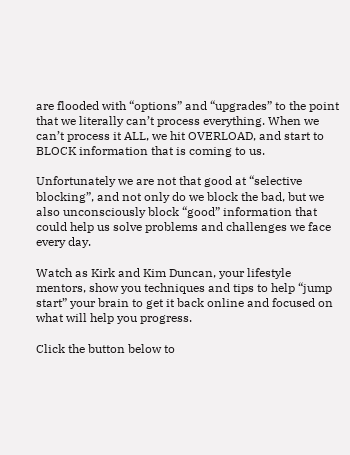are flooded with “options” and “upgrades” to the point that we literally can’t process everything. When we can’t process it ALL, we hit OVERLOAD, and start to BLOCK information that is coming to us.

Unfortunately we are not that good at “selective blocking”, and not only do we block the bad, but we also unconsciously block “good” information that could help us solve problems and challenges we face every day.

Watch as Kirk and Kim Duncan, your lifestyle mentors, show you techniques and tips to help “jump start” your brain to get it back online and focused on what will help you progress.

Click the button below to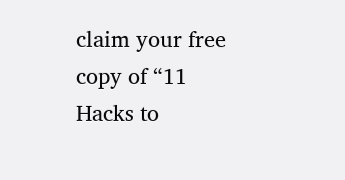claim your free copy of “11 Hacks to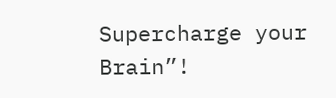Supercharge your Brain”!